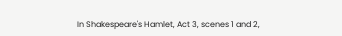In Shakespeare's Hamlet, Act 3, scenes 1 and 2,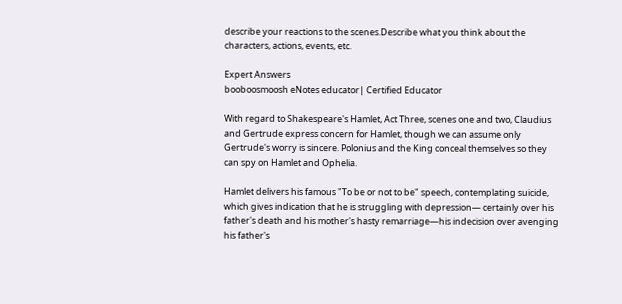describe your reactions to the scenes.Describe what you think about the characters, actions, events, etc.

Expert Answers
booboosmoosh eNotes educator| Certified Educator

With regard to Shakespeare's Hamlet, Act Three, scenes one and two, Claudius and Gertrude express concern for Hamlet, though we can assume only Gertrude's worry is sincere. Polonius and the King conceal themselves so they can spy on Hamlet and Ophelia.

Hamlet delivers his famous "To be or not to be" speech, contemplating suicide, which gives indication that he is struggling with depression— certainly over his father's death and his mother's hasty remarriage—his indecision over avenging his father's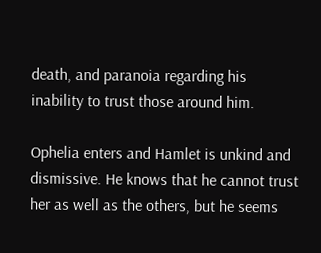death, and paranoia regarding his inability to trust those around him.

Ophelia enters and Hamlet is unkind and dismissive. He knows that he cannot trust her as well as the others, but he seems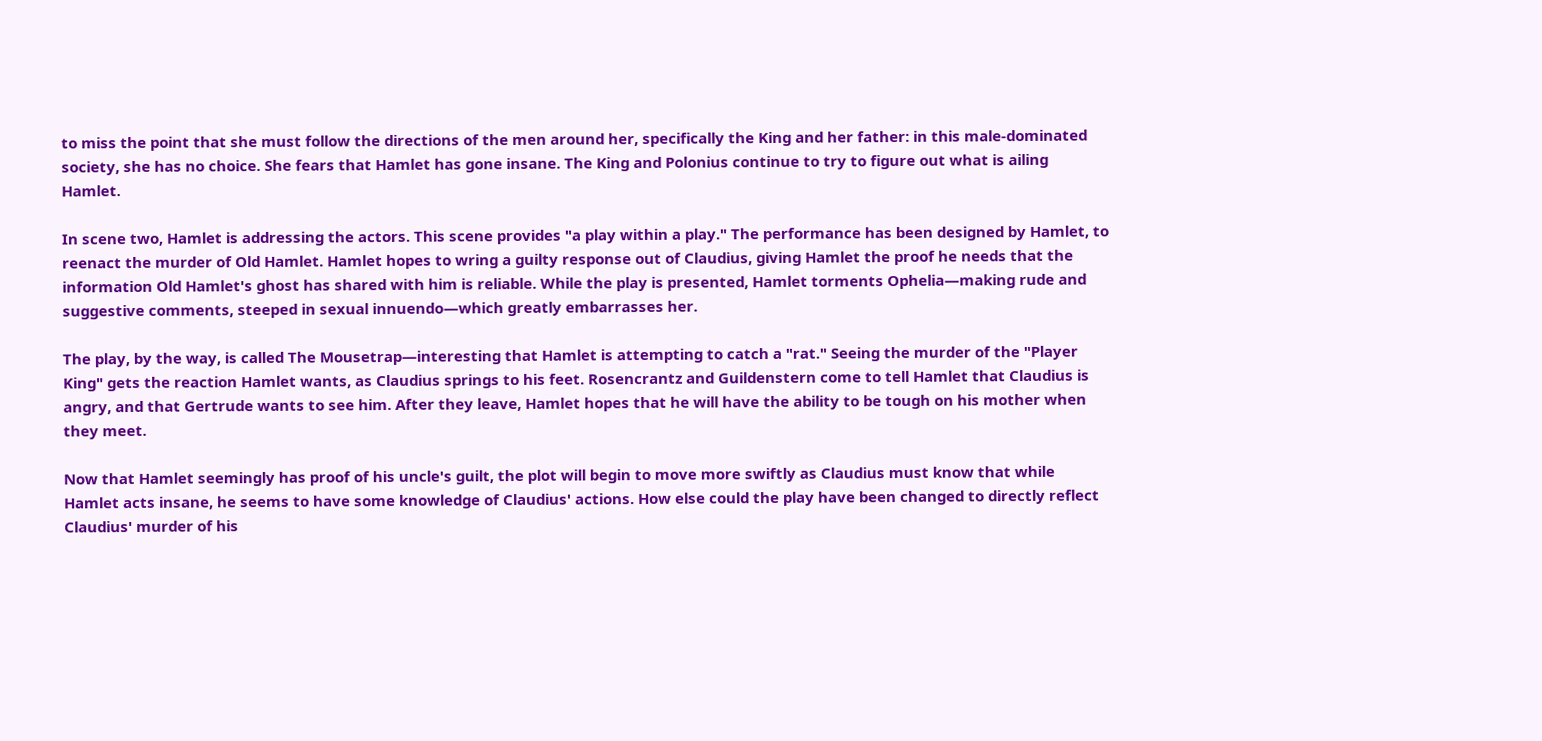to miss the point that she must follow the directions of the men around her, specifically the King and her father: in this male-dominated society, she has no choice. She fears that Hamlet has gone insane. The King and Polonius continue to try to figure out what is ailing Hamlet.

In scene two, Hamlet is addressing the actors. This scene provides "a play within a play." The performance has been designed by Hamlet, to reenact the murder of Old Hamlet. Hamlet hopes to wring a guilty response out of Claudius, giving Hamlet the proof he needs that the information Old Hamlet's ghost has shared with him is reliable. While the play is presented, Hamlet torments Ophelia—making rude and suggestive comments, steeped in sexual innuendo—which greatly embarrasses her.

The play, by the way, is called The Mousetrap—interesting that Hamlet is attempting to catch a "rat." Seeing the murder of the "Player King" gets the reaction Hamlet wants, as Claudius springs to his feet. Rosencrantz and Guildenstern come to tell Hamlet that Claudius is angry, and that Gertrude wants to see him. After they leave, Hamlet hopes that he will have the ability to be tough on his mother when they meet.

Now that Hamlet seemingly has proof of his uncle's guilt, the plot will begin to move more swiftly as Claudius must know that while Hamlet acts insane, he seems to have some knowledge of Claudius' actions. How else could the play have been changed to directly reflect Claudius' murder of his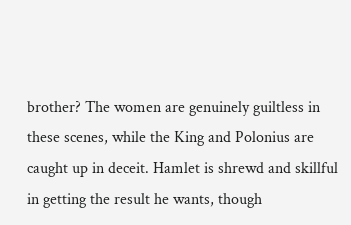brother? The women are genuinely guiltless in these scenes, while the King and Polonius are caught up in deceit. Hamlet is shrewd and skillful in getting the result he wants, though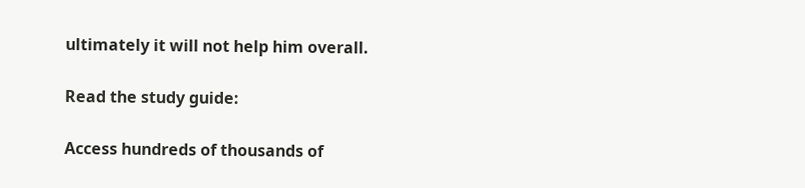ultimately it will not help him overall.

Read the study guide:

Access hundreds of thousands of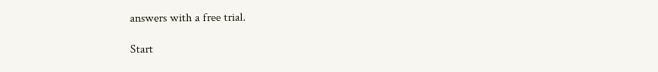answers with a free trial.

Start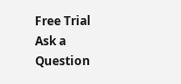Free Trial
Ask a Question